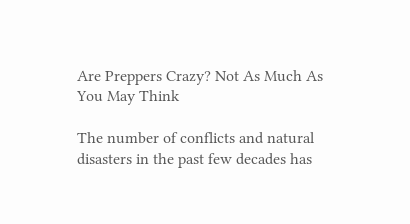Are Preppers Crazy? Not As Much As You May Think

The number of conflicts and natural disasters in the past few decades has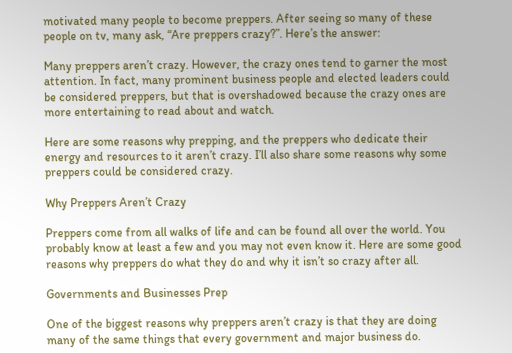motivated many people to become preppers. After seeing so many of these people on tv, many ask, “Are preppers crazy?”. Here’s the answer:

Many preppers aren’t crazy. However, the crazy ones tend to garner the most attention. In fact, many prominent business people and elected leaders could be considered preppers, but that is overshadowed because the crazy ones are more entertaining to read about and watch.

Here are some reasons why prepping, and the preppers who dedicate their energy and resources to it aren’t crazy. I’ll also share some reasons why some preppers could be considered crazy.

Why Preppers Aren’t Crazy

Preppers come from all walks of life and can be found all over the world. You probably know at least a few and you may not even know it. Here are some good reasons why preppers do what they do and why it isn’t so crazy after all.

Governments and Businesses Prep

One of the biggest reasons why preppers aren’t crazy is that they are doing many of the same things that every government and major business do.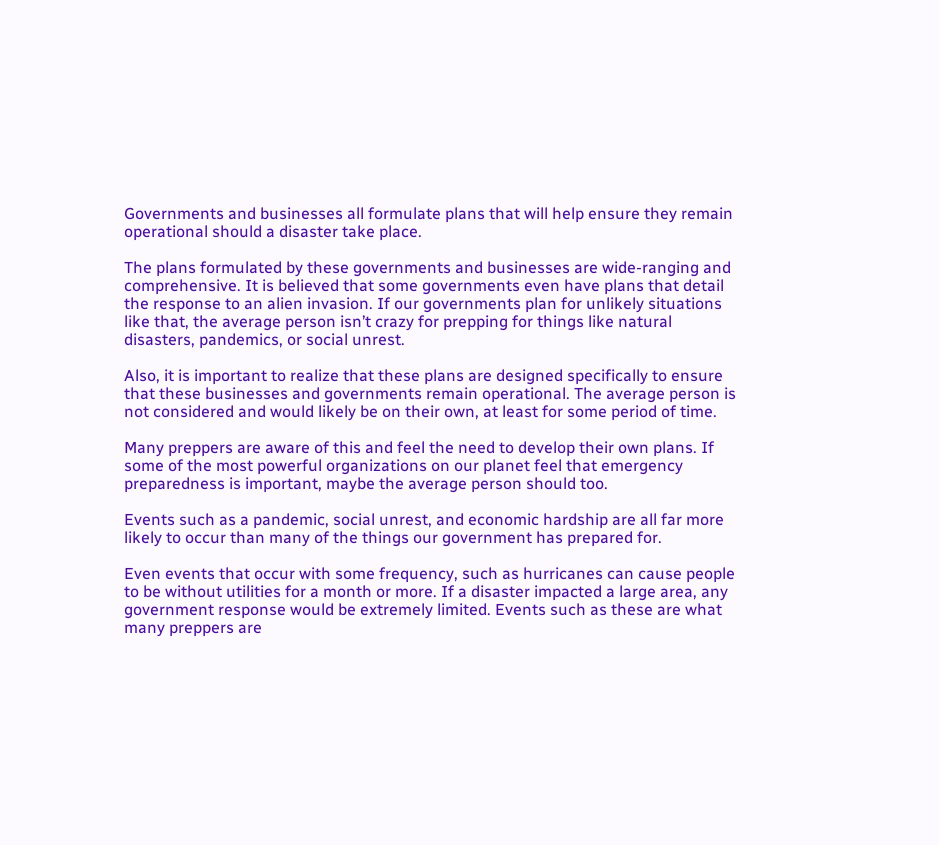Governments and businesses all formulate plans that will help ensure they remain operational should a disaster take place.

The plans formulated by these governments and businesses are wide-ranging and comprehensive. It is believed that some governments even have plans that detail the response to an alien invasion. If our governments plan for unlikely situations like that, the average person isn’t crazy for prepping for things like natural disasters, pandemics, or social unrest.

Also, it is important to realize that these plans are designed specifically to ensure that these businesses and governments remain operational. The average person is not considered and would likely be on their own, at least for some period of time.

Many preppers are aware of this and feel the need to develop their own plans. If some of the most powerful organizations on our planet feel that emergency preparedness is important, maybe the average person should too.

Events such as a pandemic, social unrest, and economic hardship are all far more likely to occur than many of the things our government has prepared for.

Even events that occur with some frequency, such as hurricanes can cause people to be without utilities for a month or more. If a disaster impacted a large area, any government response would be extremely limited. Events such as these are what many preppers are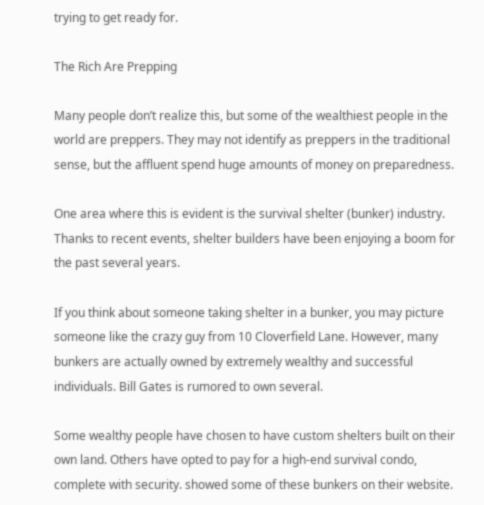trying to get ready for.

The Rich Are Prepping

Many people don’t realize this, but some of the wealthiest people in the world are preppers. They may not identify as preppers in the traditional sense, but the affluent spend huge amounts of money on preparedness.

One area where this is evident is the survival shelter (bunker) industry. Thanks to recent events, shelter builders have been enjoying a boom for the past several years.

If you think about someone taking shelter in a bunker, you may picture someone like the crazy guy from 10 Cloverfield Lane. However, many bunkers are actually owned by extremely wealthy and successful individuals. Bill Gates is rumored to own several.

Some wealthy people have chosen to have custom shelters built on their own land. Others have opted to pay for a high-end survival condo, complete with security. showed some of these bunkers on their website.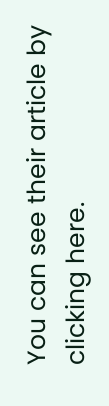You can see their article by clicking here.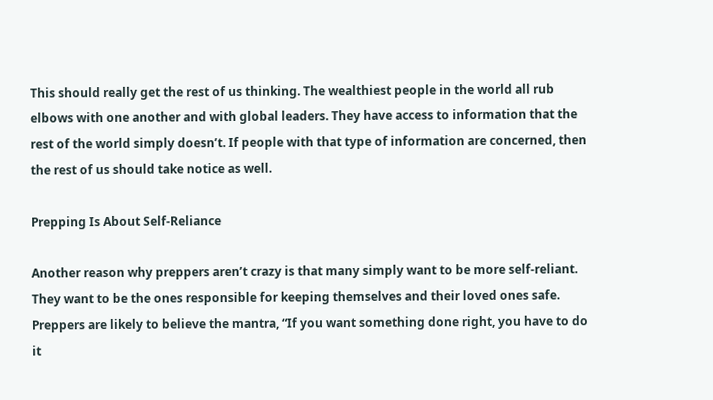This should really get the rest of us thinking. The wealthiest people in the world all rub elbows with one another and with global leaders. They have access to information that the rest of the world simply doesn’t. If people with that type of information are concerned, then the rest of us should take notice as well.

Prepping Is About Self-Reliance

Another reason why preppers aren’t crazy is that many simply want to be more self-reliant. They want to be the ones responsible for keeping themselves and their loved ones safe. Preppers are likely to believe the mantra, “If you want something done right, you have to do it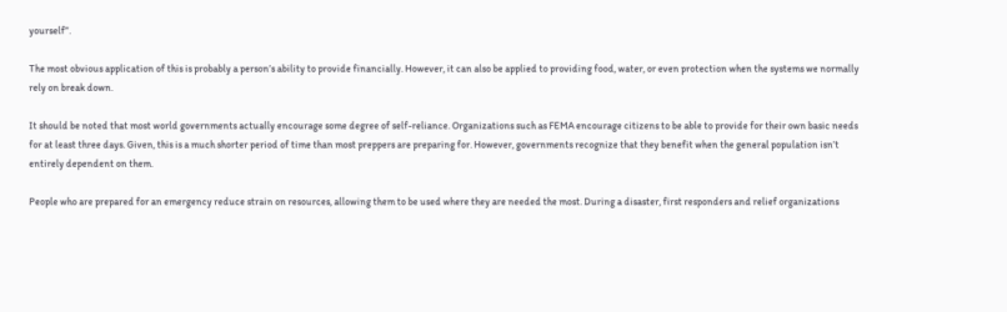yourself”.

The most obvious application of this is probably a person’s ability to provide financially. However, it can also be applied to providing food, water, or even protection when the systems we normally rely on break down.

It should be noted that most world governments actually encourage some degree of self-reliance. Organizations such as FEMA encourage citizens to be able to provide for their own basic needs for at least three days. Given, this is a much shorter period of time than most preppers are preparing for. However, governments recognize that they benefit when the general population isn’t entirely dependent on them.

People who are prepared for an emergency reduce strain on resources, allowing them to be used where they are needed the most. During a disaster, first responders and relief organizations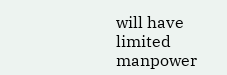will have limited manpower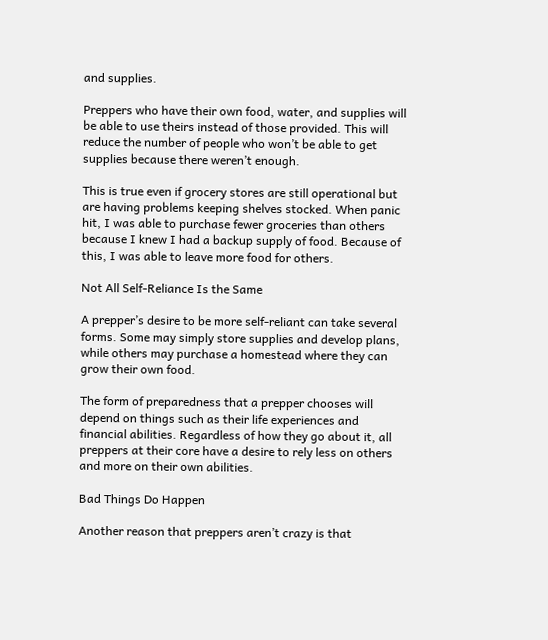and supplies.

Preppers who have their own food, water, and supplies will be able to use theirs instead of those provided. This will reduce the number of people who won’t be able to get supplies because there weren’t enough.

This is true even if grocery stores are still operational but are having problems keeping shelves stocked. When panic hit, I was able to purchase fewer groceries than others because I knew I had a backup supply of food. Because of this, I was able to leave more food for others.

Not All Self-Reliance Is the Same

A prepper’s desire to be more self-reliant can take several forms. Some may simply store supplies and develop plans, while others may purchase a homestead where they can grow their own food.

The form of preparedness that a prepper chooses will depend on things such as their life experiences and financial abilities. Regardless of how they go about it, all preppers at their core have a desire to rely less on others and more on their own abilities.

Bad Things Do Happen

Another reason that preppers aren’t crazy is that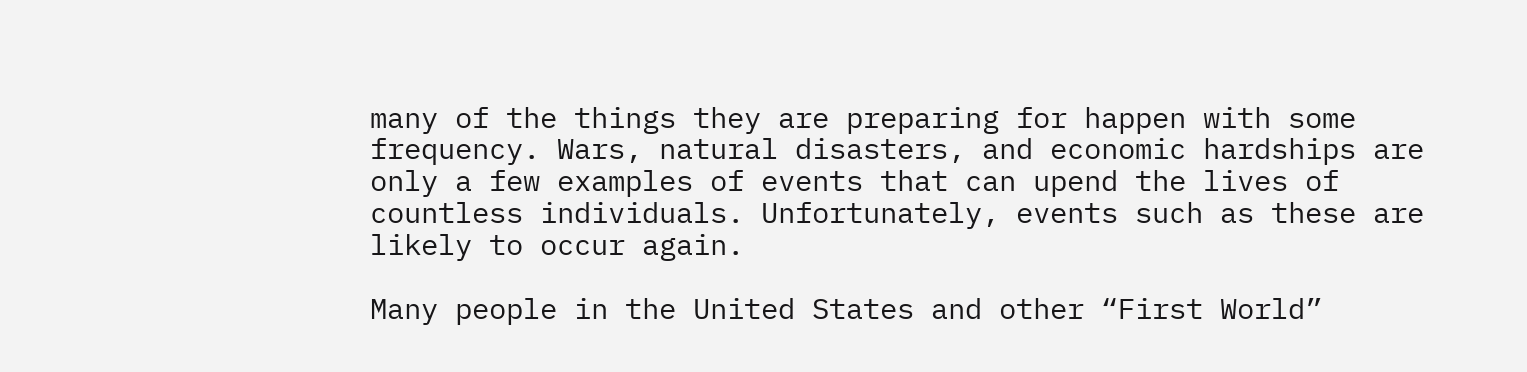many of the things they are preparing for happen with some frequency. Wars, natural disasters, and economic hardships are only a few examples of events that can upend the lives of countless individuals. Unfortunately, events such as these are likely to occur again.

Many people in the United States and other “First World”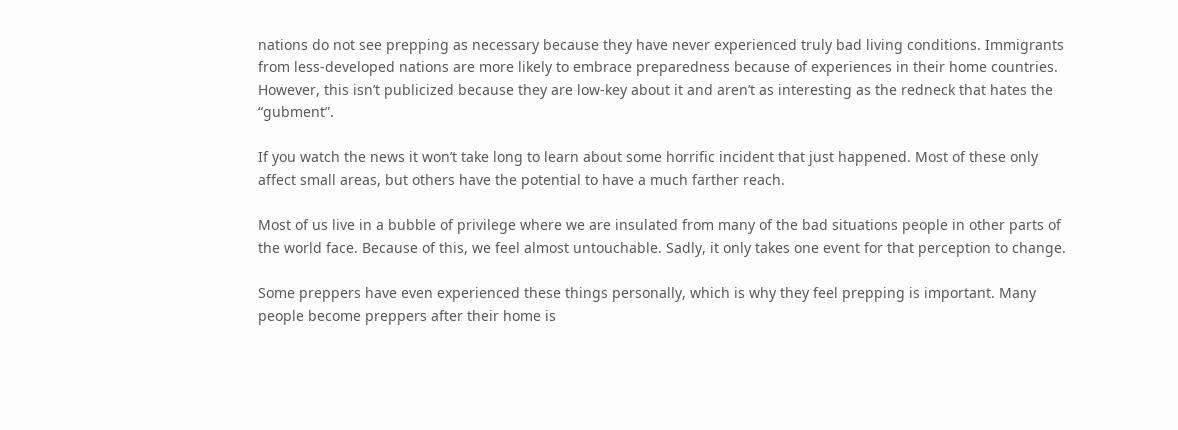nations do not see prepping as necessary because they have never experienced truly bad living conditions. Immigrants from less-developed nations are more likely to embrace preparedness because of experiences in their home countries. However, this isn’t publicized because they are low-key about it and aren’t as interesting as the redneck that hates the “gubment”.

If you watch the news it won’t take long to learn about some horrific incident that just happened. Most of these only affect small areas, but others have the potential to have a much farther reach.

Most of us live in a bubble of privilege where we are insulated from many of the bad situations people in other parts of the world face. Because of this, we feel almost untouchable. Sadly, it only takes one event for that perception to change.

Some preppers have even experienced these things personally, which is why they feel prepping is important. Many people become preppers after their home is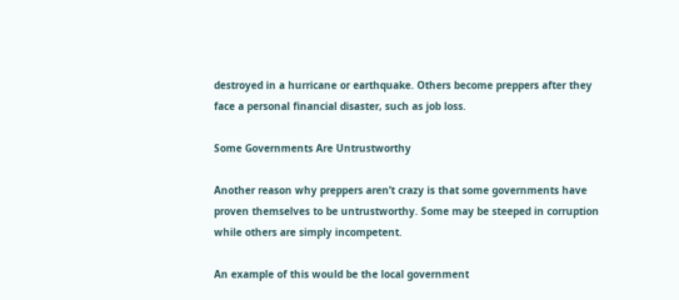destroyed in a hurricane or earthquake. Others become preppers after they face a personal financial disaster, such as job loss.

Some Governments Are Untrustworthy

Another reason why preppers aren’t crazy is that some governments have proven themselves to be untrustworthy. Some may be steeped in corruption while others are simply incompetent.

An example of this would be the local government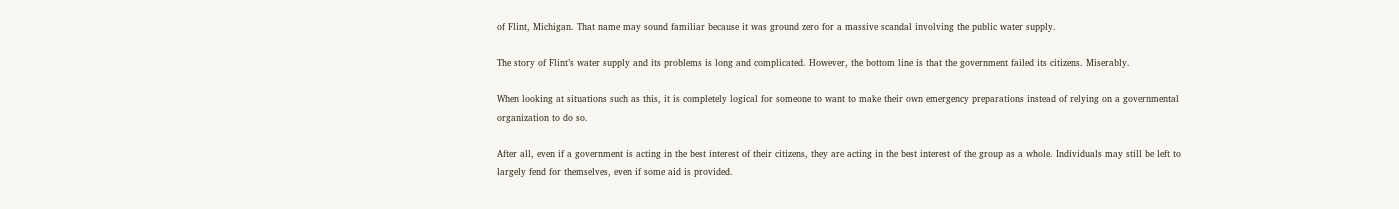of Flint, Michigan. That name may sound familiar because it was ground zero for a massive scandal involving the public water supply.

The story of Flint’s water supply and its problems is long and complicated. However, the bottom line is that the government failed its citizens. Miserably.

When looking at situations such as this, it is completely logical for someone to want to make their own emergency preparations instead of relying on a governmental organization to do so.

After all, even if a government is acting in the best interest of their citizens, they are acting in the best interest of the group as a whole. Individuals may still be left to largely fend for themselves, even if some aid is provided.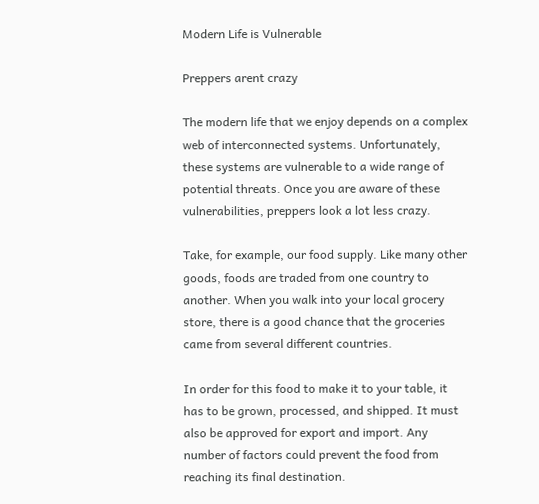Modern Life is Vulnerable

Preppers arent crazy

The modern life that we enjoy depends on a complex web of interconnected systems. Unfortunately, these systems are vulnerable to a wide range of potential threats. Once you are aware of these vulnerabilities, preppers look a lot less crazy.

Take, for example, our food supply. Like many other goods, foods are traded from one country to another. When you walk into your local grocery store, there is a good chance that the groceries came from several different countries.

In order for this food to make it to your table, it has to be grown, processed, and shipped. It must also be approved for export and import. Any number of factors could prevent the food from reaching its final destination.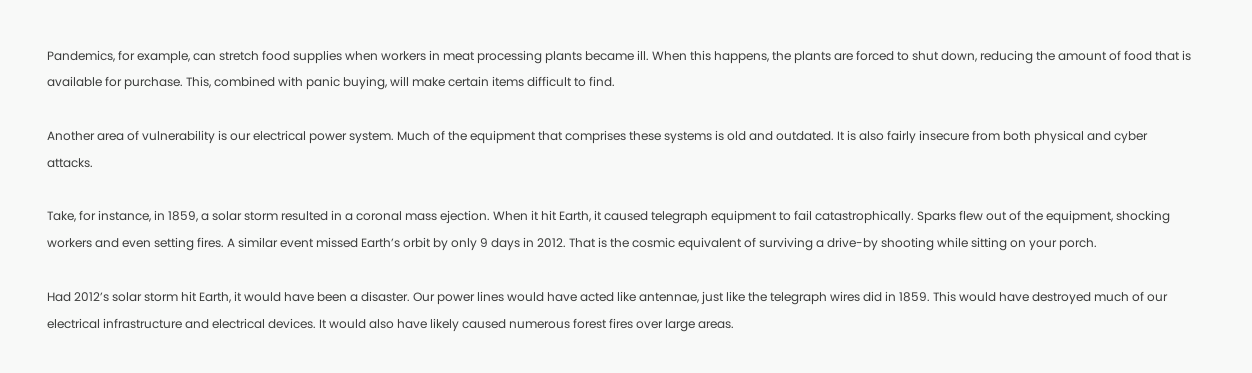Pandemics, for example, can stretch food supplies when workers in meat processing plants became ill. When this happens, the plants are forced to shut down, reducing the amount of food that is available for purchase. This, combined with panic buying, will make certain items difficult to find.

Another area of vulnerability is our electrical power system. Much of the equipment that comprises these systems is old and outdated. It is also fairly insecure from both physical and cyber attacks.

Take, for instance, in 1859, a solar storm resulted in a coronal mass ejection. When it hit Earth, it caused telegraph equipment to fail catastrophically. Sparks flew out of the equipment, shocking workers and even setting fires. A similar event missed Earth’s orbit by only 9 days in 2012. That is the cosmic equivalent of surviving a drive-by shooting while sitting on your porch.

Had 2012’s solar storm hit Earth, it would have been a disaster. Our power lines would have acted like antennae, just like the telegraph wires did in 1859. This would have destroyed much of our electrical infrastructure and electrical devices. It would also have likely caused numerous forest fires over large areas.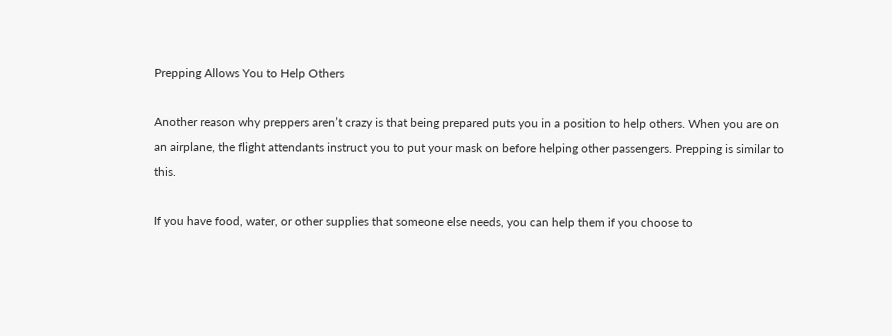Prepping Allows You to Help Others

Another reason why preppers aren’t crazy is that being prepared puts you in a position to help others. When you are on an airplane, the flight attendants instruct you to put your mask on before helping other passengers. Prepping is similar to this.

If you have food, water, or other supplies that someone else needs, you can help them if you choose to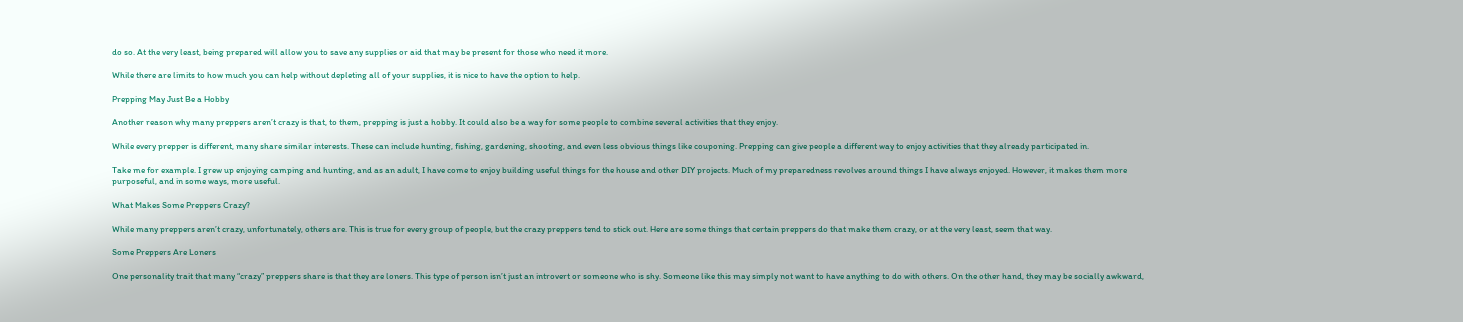do so. At the very least, being prepared will allow you to save any supplies or aid that may be present for those who need it more.

While there are limits to how much you can help without depleting all of your supplies, it is nice to have the option to help.

Prepping May Just Be a Hobby

Another reason why many preppers aren’t crazy is that, to them, prepping is just a hobby. It could also be a way for some people to combine several activities that they enjoy.

While every prepper is different, many share similar interests. These can include hunting, fishing, gardening, shooting, and even less obvious things like couponing. Prepping can give people a different way to enjoy activities that they already participated in.

Take me for example. I grew up enjoying camping and hunting, and as an adult, I have come to enjoy building useful things for the house and other DIY projects. Much of my preparedness revolves around things I have always enjoyed. However, it makes them more purposeful, and in some ways, more useful.

What Makes Some Preppers Crazy?

While many preppers aren’t crazy, unfortunately, others are. This is true for every group of people, but the crazy preppers tend to stick out. Here are some things that certain preppers do that make them crazy, or at the very least, seem that way.

Some Preppers Are Loners

One personality trait that many “crazy” preppers share is that they are loners. This type of person isn’t just an introvert or someone who is shy. Someone like this may simply not want to have anything to do with others. On the other hand, they may be socially awkward,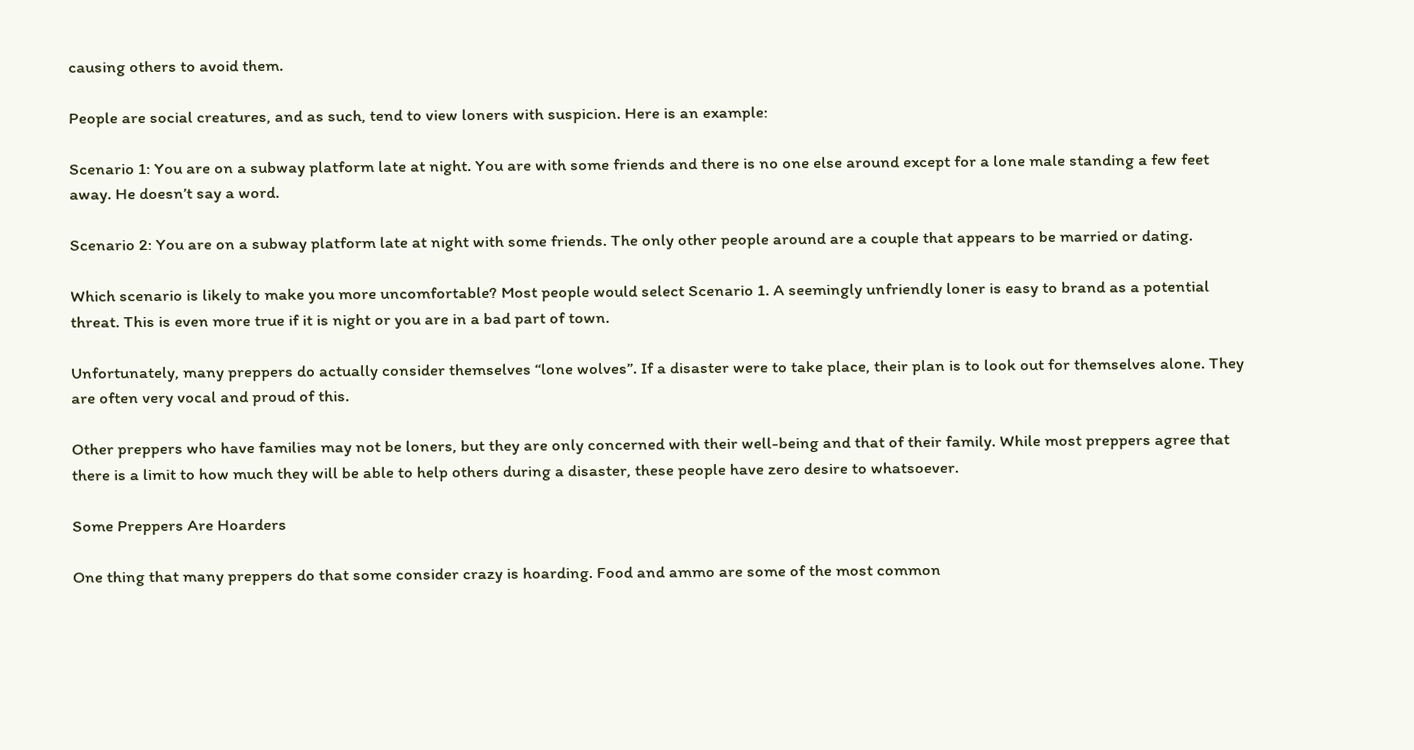causing others to avoid them.

People are social creatures, and as such, tend to view loners with suspicion. Here is an example:

Scenario 1: You are on a subway platform late at night. You are with some friends and there is no one else around except for a lone male standing a few feet away. He doesn’t say a word.

Scenario 2: You are on a subway platform late at night with some friends. The only other people around are a couple that appears to be married or dating.

Which scenario is likely to make you more uncomfortable? Most people would select Scenario 1. A seemingly unfriendly loner is easy to brand as a potential threat. This is even more true if it is night or you are in a bad part of town.

Unfortunately, many preppers do actually consider themselves “lone wolves”. If a disaster were to take place, their plan is to look out for themselves alone. They are often very vocal and proud of this.

Other preppers who have families may not be loners, but they are only concerned with their well-being and that of their family. While most preppers agree that there is a limit to how much they will be able to help others during a disaster, these people have zero desire to whatsoever.

Some Preppers Are Hoarders

One thing that many preppers do that some consider crazy is hoarding. Food and ammo are some of the most common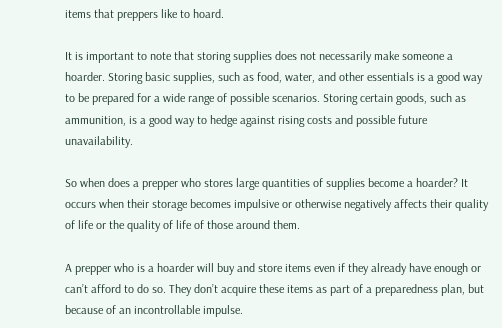items that preppers like to hoard.

It is important to note that storing supplies does not necessarily make someone a hoarder. Storing basic supplies, such as food, water, and other essentials is a good way to be prepared for a wide range of possible scenarios. Storing certain goods, such as ammunition, is a good way to hedge against rising costs and possible future unavailability.

So when does a prepper who stores large quantities of supplies become a hoarder? It occurs when their storage becomes impulsive or otherwise negatively affects their quality of life or the quality of life of those around them.

A prepper who is a hoarder will buy and store items even if they already have enough or can’t afford to do so. They don’t acquire these items as part of a preparedness plan, but because of an incontrollable impulse.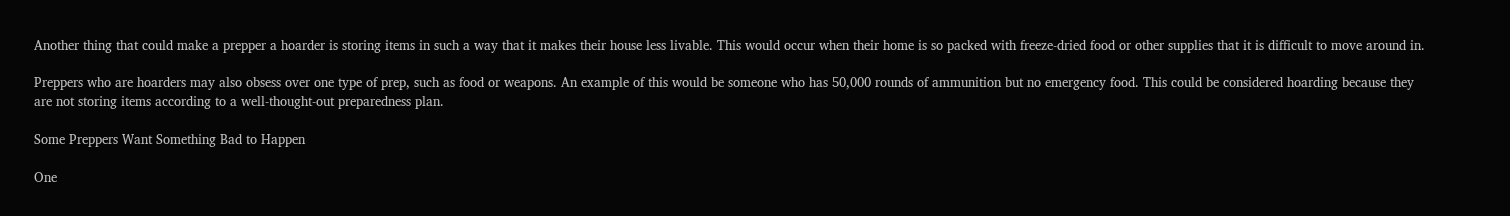Another thing that could make a prepper a hoarder is storing items in such a way that it makes their house less livable. This would occur when their home is so packed with freeze-dried food or other supplies that it is difficult to move around in.

Preppers who are hoarders may also obsess over one type of prep, such as food or weapons. An example of this would be someone who has 50,000 rounds of ammunition but no emergency food. This could be considered hoarding because they are not storing items according to a well-thought-out preparedness plan.

Some Preppers Want Something Bad to Happen

One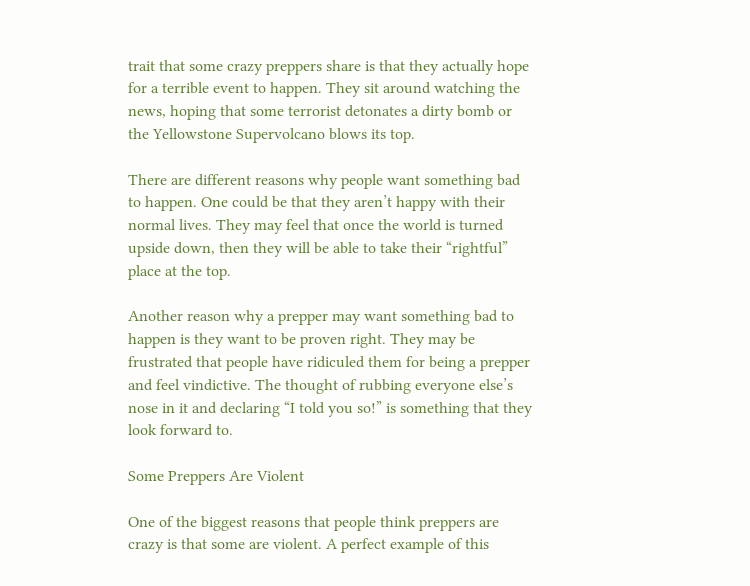trait that some crazy preppers share is that they actually hope for a terrible event to happen. They sit around watching the news, hoping that some terrorist detonates a dirty bomb or the Yellowstone Supervolcano blows its top.

There are different reasons why people want something bad to happen. One could be that they aren’t happy with their normal lives. They may feel that once the world is turned upside down, then they will be able to take their “rightful” place at the top.

Another reason why a prepper may want something bad to happen is they want to be proven right. They may be frustrated that people have ridiculed them for being a prepper and feel vindictive. The thought of rubbing everyone else’s nose in it and declaring “I told you so!” is something that they look forward to.

Some Preppers Are Violent

One of the biggest reasons that people think preppers are crazy is that some are violent. A perfect example of this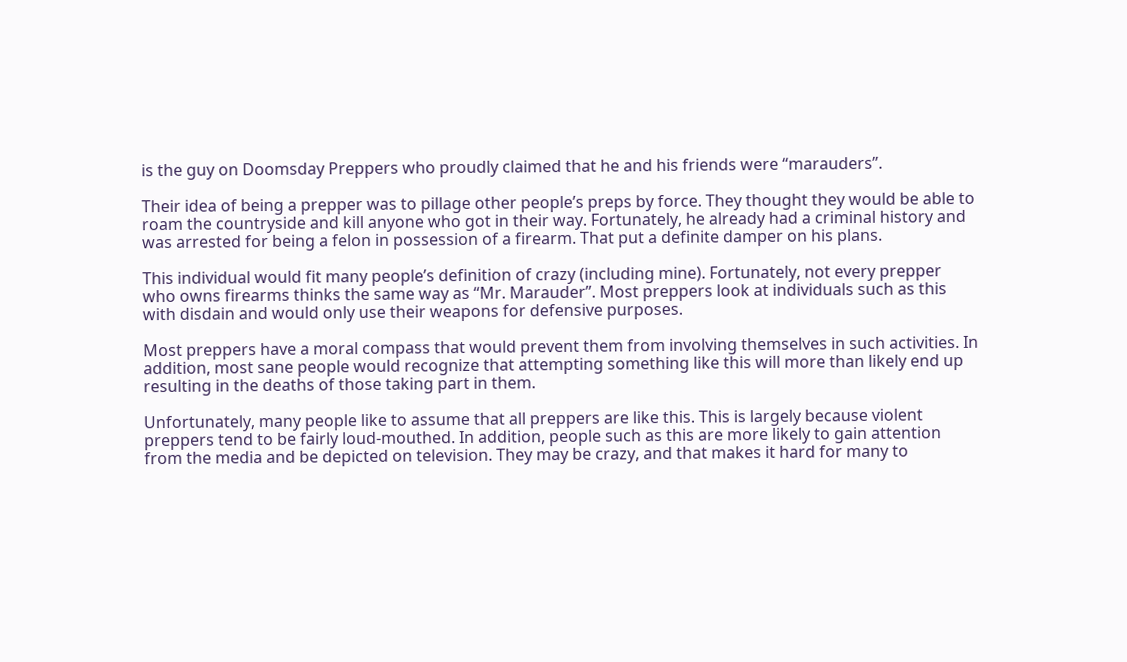is the guy on Doomsday Preppers who proudly claimed that he and his friends were “marauders”.

Their idea of being a prepper was to pillage other people’s preps by force. They thought they would be able to roam the countryside and kill anyone who got in their way. Fortunately, he already had a criminal history and was arrested for being a felon in possession of a firearm. That put a definite damper on his plans.

This individual would fit many people’s definition of crazy (including mine). Fortunately, not every prepper who owns firearms thinks the same way as “Mr. Marauder”. Most preppers look at individuals such as this with disdain and would only use their weapons for defensive purposes.

Most preppers have a moral compass that would prevent them from involving themselves in such activities. In addition, most sane people would recognize that attempting something like this will more than likely end up resulting in the deaths of those taking part in them.

Unfortunately, many people like to assume that all preppers are like this. This is largely because violent preppers tend to be fairly loud-mouthed. In addition, people such as this are more likely to gain attention from the media and be depicted on television. They may be crazy, and that makes it hard for many to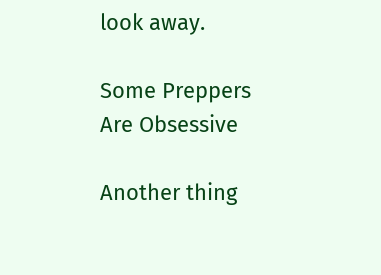look away.

Some Preppers Are Obsessive

Another thing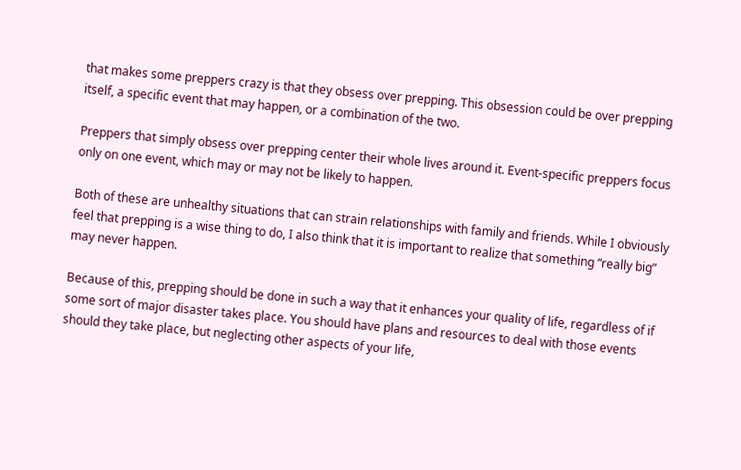that makes some preppers crazy is that they obsess over prepping. This obsession could be over prepping itself, a specific event that may happen, or a combination of the two.

Preppers that simply obsess over prepping center their whole lives around it. Event-specific preppers focus only on one event, which may or may not be likely to happen.

Both of these are unhealthy situations that can strain relationships with family and friends. While I obviously feel that prepping is a wise thing to do, I also think that it is important to realize that something “really big” may never happen.

Because of this, prepping should be done in such a way that it enhances your quality of life, regardless of if some sort of major disaster takes place. You should have plans and resources to deal with those events should they take place, but neglecting other aspects of your life,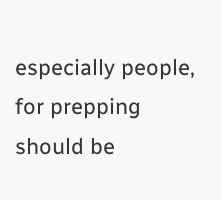especially people, for prepping should be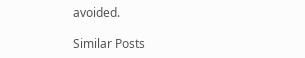avoided.

Similar Posts